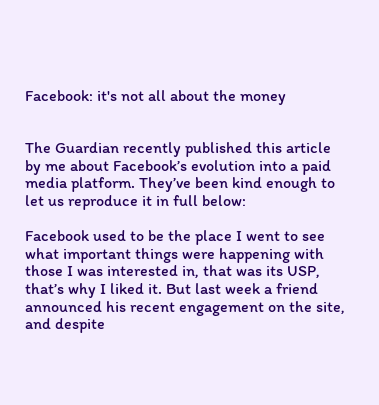Facebook: it's not all about the money


The Guardian recently published this article by me about Facebook’s evolution into a paid media platform. They’ve been kind enough to let us reproduce it in full below:

Facebook used to be the place I went to see what important things were happening with those I was interested in, that was its USP, that’s why I liked it. But last week a friend announced his recent engagement on the site, and despite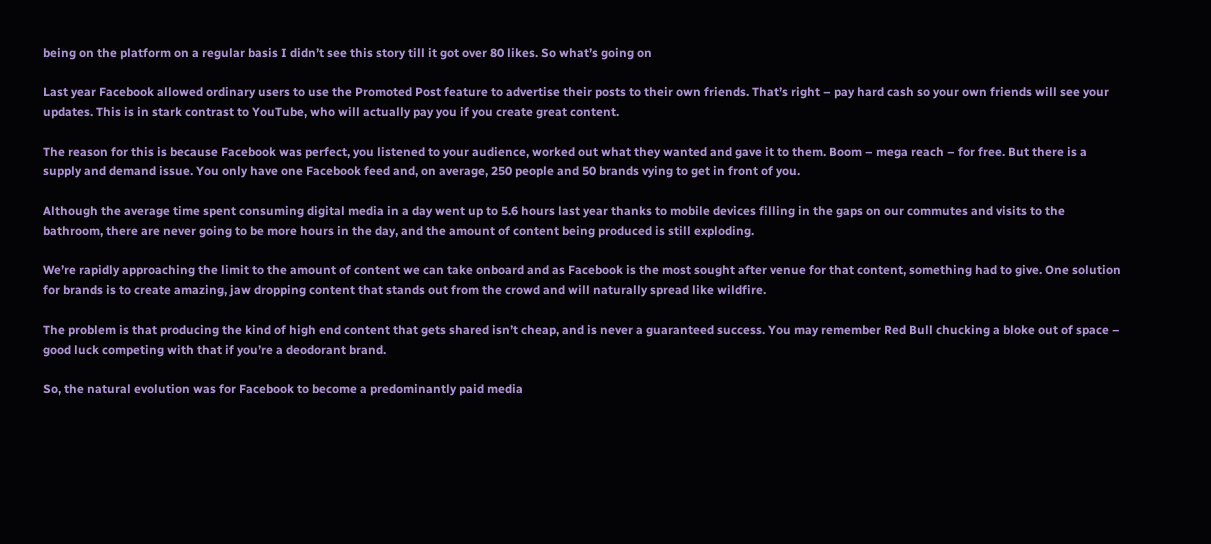being on the platform on a regular basis I didn’t see this story till it got over 80 likes. So what’s going on

Last year Facebook allowed ordinary users to use the Promoted Post feature to advertise their posts to their own friends. That’s right – pay hard cash so your own friends will see your updates. This is in stark contrast to YouTube, who will actually pay you if you create great content.

The reason for this is because Facebook was perfect, you listened to your audience, worked out what they wanted and gave it to them. Boom – mega reach – for free. But there is a supply and demand issue. You only have one Facebook feed and, on average, 250 people and 50 brands vying to get in front of you.

Although the average time spent consuming digital media in a day went up to 5.6 hours last year thanks to mobile devices filling in the gaps on our commutes and visits to the bathroom, there are never going to be more hours in the day, and the amount of content being produced is still exploding.

We’re rapidly approaching the limit to the amount of content we can take onboard and as Facebook is the most sought after venue for that content, something had to give. One solution for brands is to create amazing, jaw dropping content that stands out from the crowd and will naturally spread like wildfire.

The problem is that producing the kind of high end content that gets shared isn’t cheap, and is never a guaranteed success. You may remember Red Bull chucking a bloke out of space – good luck competing with that if you’re a deodorant brand.

So, the natural evolution was for Facebook to become a predominantly paid media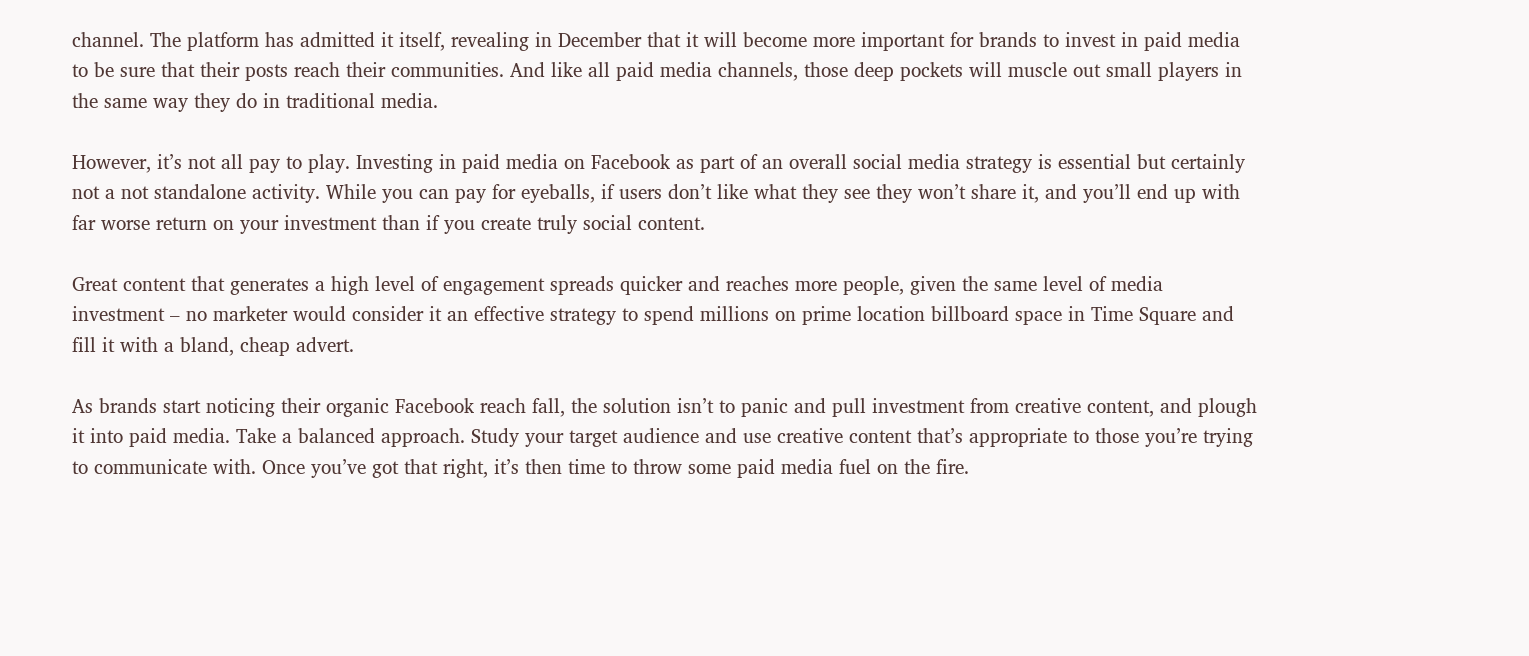channel. The platform has admitted it itself, revealing in December that it will become more important for brands to invest in paid media to be sure that their posts reach their communities. And like all paid media channels, those deep pockets will muscle out small players in the same way they do in traditional media.

However, it’s not all pay to play. Investing in paid media on Facebook as part of an overall social media strategy is essential but certainly not a not standalone activity. While you can pay for eyeballs, if users don’t like what they see they won’t share it, and you’ll end up with far worse return on your investment than if you create truly social content.

Great content that generates a high level of engagement spreads quicker and reaches more people, given the same level of media investment – no marketer would consider it an effective strategy to spend millions on prime location billboard space in Time Square and fill it with a bland, cheap advert.

As brands start noticing their organic Facebook reach fall, the solution isn’t to panic and pull investment from creative content, and plough it into paid media. Take a balanced approach. Study your target audience and use creative content that’s appropriate to those you’re trying to communicate with. Once you’ve got that right, it’s then time to throw some paid media fuel on the fire.